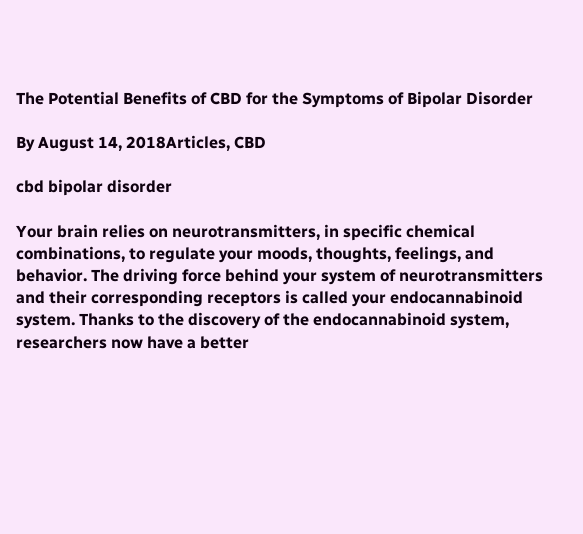The Potential Benefits of CBD for the Symptoms of Bipolar Disorder

By August 14, 2018Articles, CBD

cbd bipolar disorder

Your brain relies on neurotransmitters, in specific chemical combinations, to regulate your moods, thoughts, feelings, and behavior. The driving force behind your system of neurotransmitters and their corresponding receptors is called your endocannabinoid system. Thanks to the discovery of the endocannabinoid system, researchers now have a better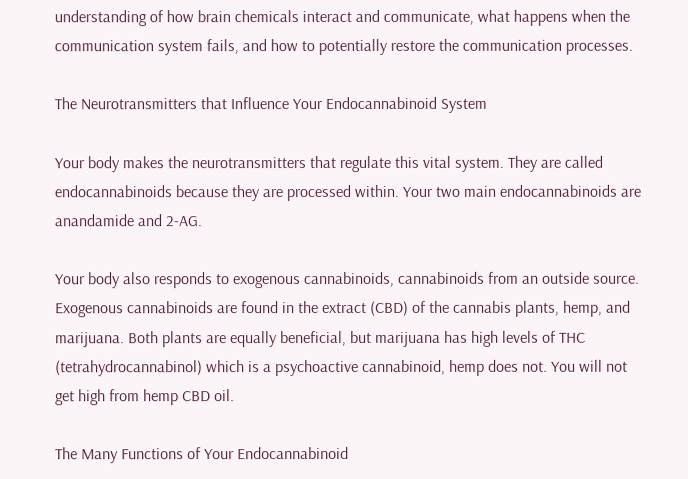understanding of how brain chemicals interact and communicate, what happens when the communication system fails, and how to potentially restore the communication processes.

The Neurotransmitters that Influence Your Endocannabinoid System

Your body makes the neurotransmitters that regulate this vital system. They are called endocannabinoids because they are processed within. Your two main endocannabinoids are anandamide and 2-AG.

Your body also responds to exogenous cannabinoids, cannabinoids from an outside source. Exogenous cannabinoids are found in the extract (CBD) of the cannabis plants, hemp, and marijuana. Both plants are equally beneficial, but marijuana has high levels of THC (tetrahydrocannabinol) which is a psychoactive cannabinoid, hemp does not. You will not get high from hemp CBD oil.

The Many Functions of Your Endocannabinoid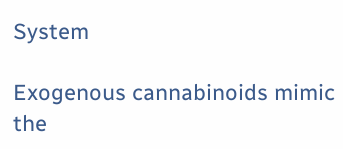System

Exogenous cannabinoids mimic the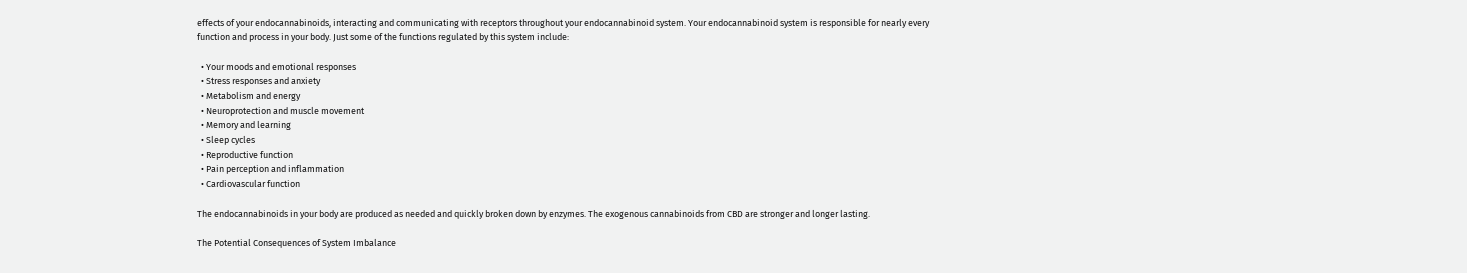effects of your endocannabinoids, interacting and communicating with receptors throughout your endocannabinoid system. Your endocannabinoid system is responsible for nearly every function and process in your body. Just some of the functions regulated by this system include:

  • Your moods and emotional responses
  • Stress responses and anxiety
  • Metabolism and energy
  • Neuroprotection and muscle movement
  • Memory and learning
  • Sleep cycles
  • Reproductive function
  • Pain perception and inflammation
  • Cardiovascular function

The endocannabinoids in your body are produced as needed and quickly broken down by enzymes. The exogenous cannabinoids from CBD are stronger and longer lasting.

The Potential Consequences of System Imbalance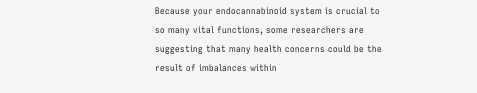Because your endocannabinoid system is crucial to so many vital functions, some researchers are suggesting that many health concerns could be the result of imbalances within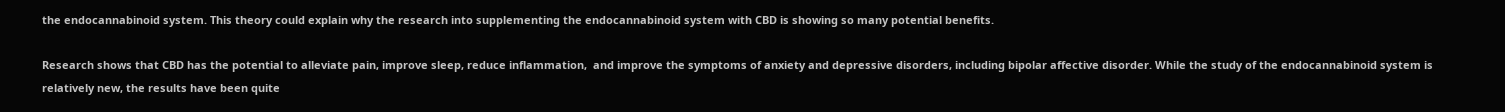the endocannabinoid system. This theory could explain why the research into supplementing the endocannabinoid system with CBD is showing so many potential benefits.

Research shows that CBD has the potential to alleviate pain, improve sleep, reduce inflammation,  and improve the symptoms of anxiety and depressive disorders, including bipolar affective disorder. While the study of the endocannabinoid system is relatively new, the results have been quite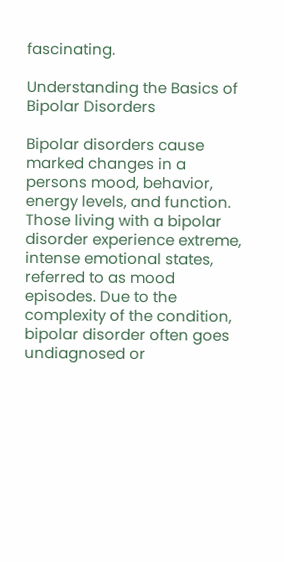fascinating.

Understanding the Basics of Bipolar Disorders

Bipolar disorders cause marked changes in a persons mood, behavior, energy levels, and function. Those living with a bipolar disorder experience extreme, intense emotional states, referred to as mood episodes. Due to the complexity of the condition, bipolar disorder often goes undiagnosed or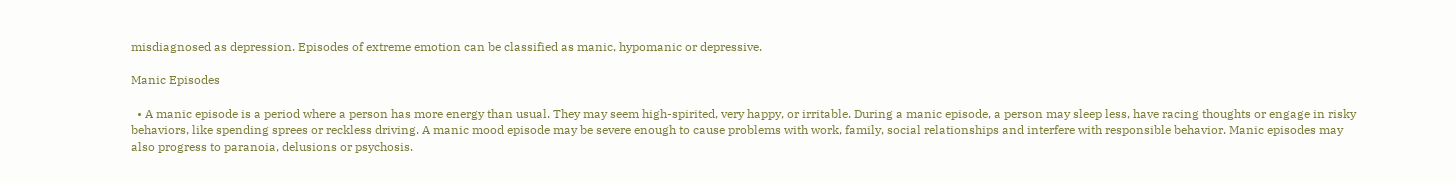misdiagnosed as depression. Episodes of extreme emotion can be classified as manic, hypomanic or depressive.

Manic Episodes

  • A manic episode is a period where a person has more energy than usual. They may seem high-spirited, very happy, or irritable. During a manic episode, a person may sleep less, have racing thoughts or engage in risky behaviors, like spending sprees or reckless driving. A manic mood episode may be severe enough to cause problems with work, family, social relationships and interfere with responsible behavior. Manic episodes may also progress to paranoia, delusions or psychosis.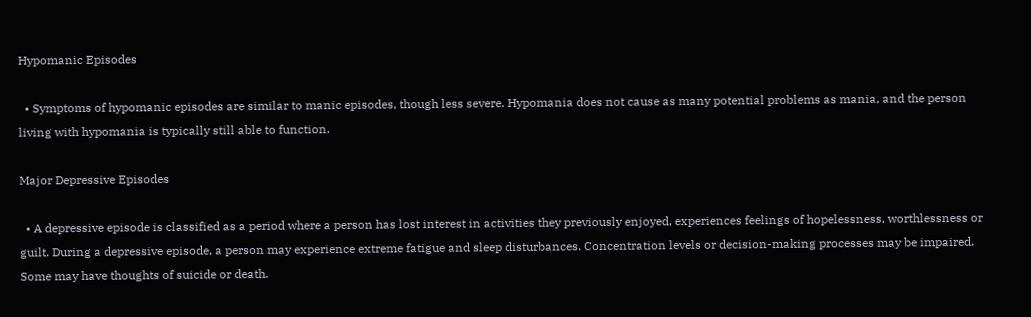Hypomanic Episodes

  • Symptoms of hypomanic episodes are similar to manic episodes, though less severe. Hypomania does not cause as many potential problems as mania, and the person living with hypomania is typically still able to function.

Major Depressive Episodes

  • A depressive episode is classified as a period where a person has lost interest in activities they previously enjoyed, experiences feelings of hopelessness, worthlessness or guilt. During a depressive episode, a person may experience extreme fatigue and sleep disturbances. Concentration levels or decision-making processes may be impaired. Some may have thoughts of suicide or death.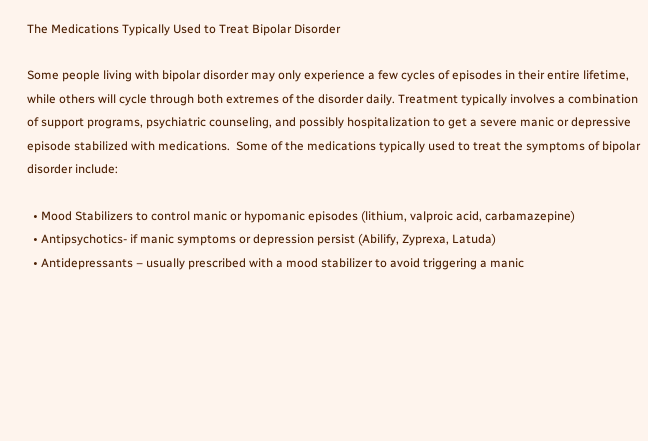The Medications Typically Used to Treat Bipolar Disorder

Some people living with bipolar disorder may only experience a few cycles of episodes in their entire lifetime, while others will cycle through both extremes of the disorder daily. Treatment typically involves a combination of support programs, psychiatric counseling, and possibly hospitalization to get a severe manic or depressive episode stabilized with medications.  Some of the medications typically used to treat the symptoms of bipolar disorder include:

  • Mood Stabilizers to control manic or hypomanic episodes (lithium, valproic acid, carbamazepine)
  • Antipsychotics- if manic symptoms or depression persist (Abilify, Zyprexa, Latuda)
  • Antidepressants – usually prescribed with a mood stabilizer to avoid triggering a manic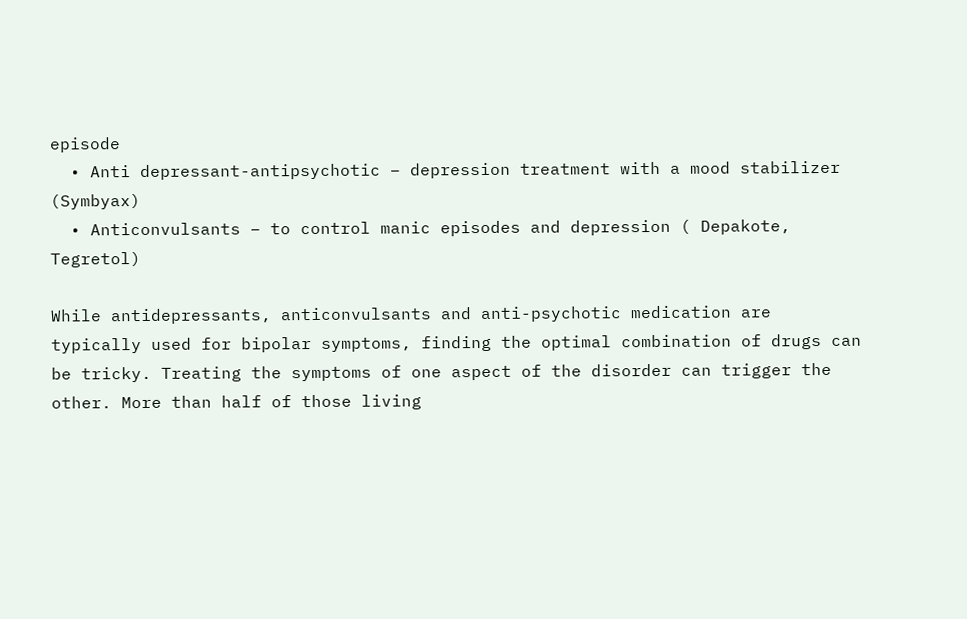episode
  • Anti depressant-antipsychotic – depression treatment with a mood stabilizer (Symbyax)
  • Anticonvulsants – to control manic episodes and depression ( Depakote, Tegretol)

While antidepressants, anticonvulsants and anti-psychotic medication are typically used for bipolar symptoms, finding the optimal combination of drugs can be tricky. Treating the symptoms of one aspect of the disorder can trigger the other. More than half of those living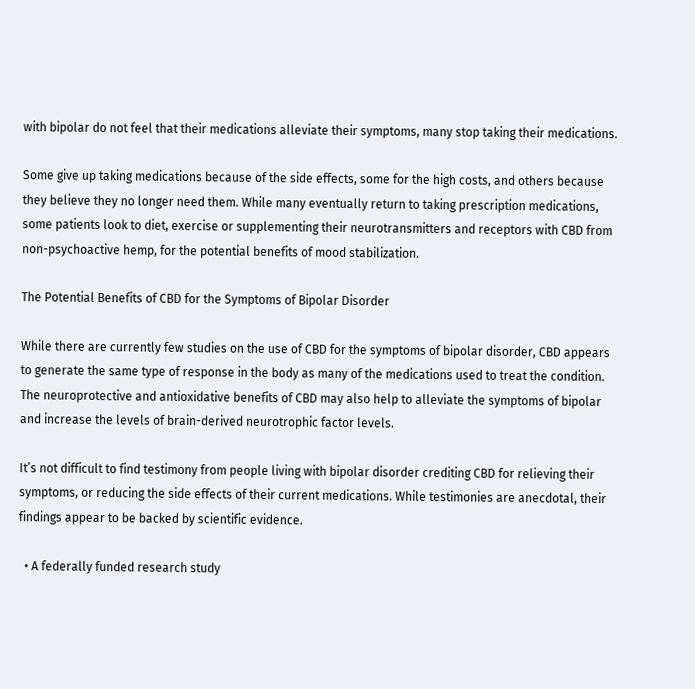with bipolar do not feel that their medications alleviate their symptoms, many stop taking their medications.

Some give up taking medications because of the side effects, some for the high costs, and others because they believe they no longer need them. While many eventually return to taking prescription medications, some patients look to diet, exercise or supplementing their neurotransmitters and receptors with CBD from non-psychoactive hemp, for the potential benefits of mood stabilization.

The Potential Benefits of CBD for the Symptoms of Bipolar Disorder

While there are currently few studies on the use of CBD for the symptoms of bipolar disorder, CBD appears to generate the same type of response in the body as many of the medications used to treat the condition. The neuroprotective and antioxidative benefits of CBD may also help to alleviate the symptoms of bipolar and increase the levels of brain-derived neurotrophic factor levels.

It’s not difficult to find testimony from people living with bipolar disorder crediting CBD for relieving their symptoms, or reducing the side effects of their current medications. While testimonies are anecdotal, their findings appear to be backed by scientific evidence.

  • A federally funded research study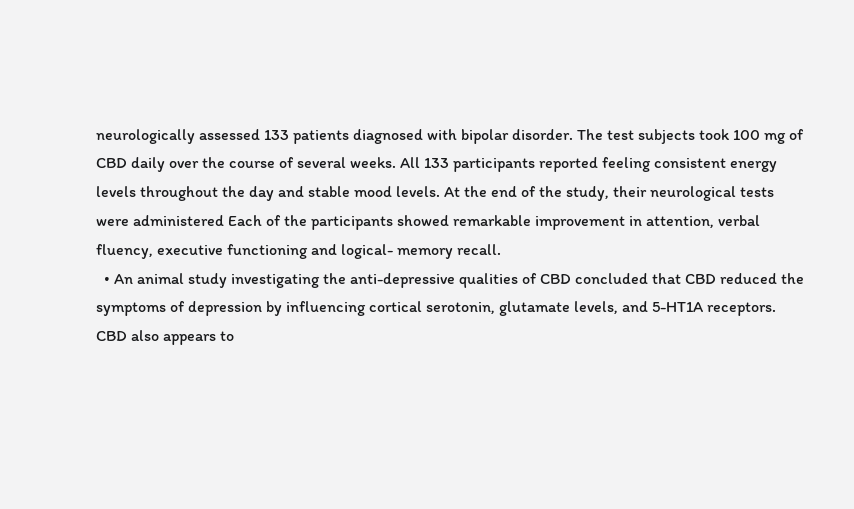neurologically assessed 133 patients diagnosed with bipolar disorder. The test subjects took 100 mg of CBD daily over the course of several weeks. All 133 participants reported feeling consistent energy levels throughout the day and stable mood levels. At the end of the study, their neurological tests were administered Each of the participants showed remarkable improvement in attention, verbal fluency, executive functioning and logical- memory recall.
  • An animal study investigating the anti-depressive qualities of CBD concluded that CBD reduced the symptoms of depression by influencing cortical serotonin, glutamate levels, and 5-HT1A receptors. CBD also appears to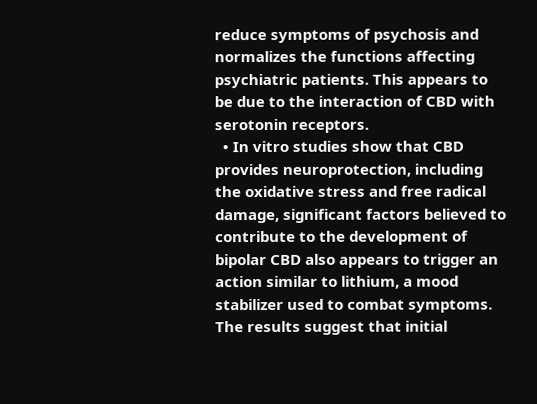reduce symptoms of psychosis and normalizes the functions affecting psychiatric patients. This appears to be due to the interaction of CBD with serotonin receptors.
  • In vitro studies show that CBD provides neuroprotection, including the oxidative stress and free radical damage, significant factors believed to contribute to the development of bipolar CBD also appears to trigger an action similar to lithium, a mood stabilizer used to combat symptoms. The results suggest that initial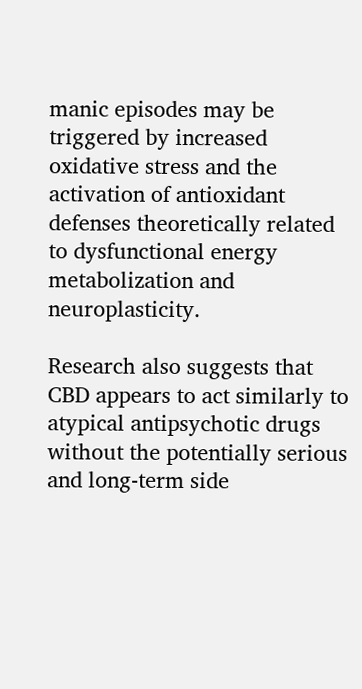manic episodes may be triggered by increased oxidative stress and the activation of antioxidant defenses theoretically related to dysfunctional energy metabolization and neuroplasticity.

Research also suggests that CBD appears to act similarly to atypical antipsychotic drugs without the potentially serious and long-term side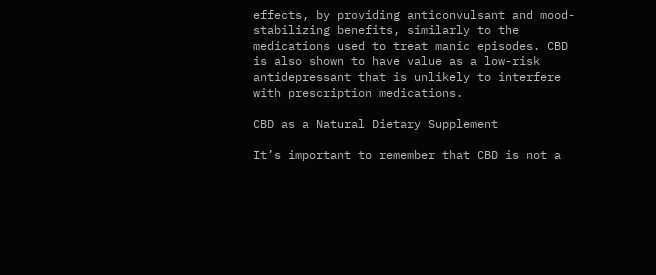effects, by providing anticonvulsant and mood-stabilizing benefits, similarly to the medications used to treat manic episodes. CBD is also shown to have value as a low-risk antidepressant that is unlikely to interfere with prescription medications.

CBD as a Natural Dietary Supplement

It’s important to remember that CBD is not a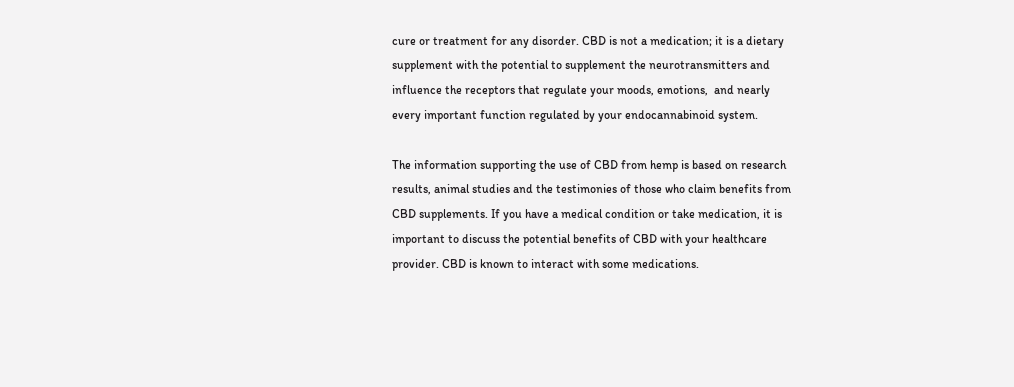cure or treatment for any disorder. CBD is not a medication; it is a dietary supplement with the potential to supplement the neurotransmitters and influence the receptors that regulate your moods, emotions,  and nearly every important function regulated by your endocannabinoid system.

The information supporting the use of CBD from hemp is based on research results, animal studies and the testimonies of those who claim benefits from CBD supplements. If you have a medical condition or take medication, it is important to discuss the potential benefits of CBD with your healthcare provider. CBD is known to interact with some medications.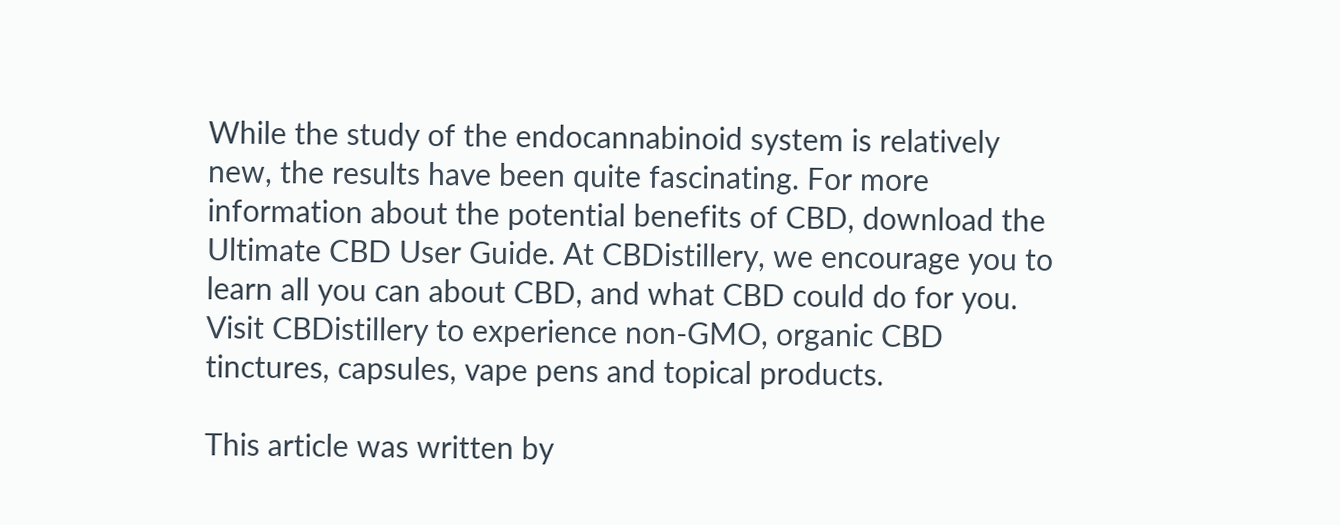While the study of the endocannabinoid system is relatively new, the results have been quite fascinating. For more information about the potential benefits of CBD, download the Ultimate CBD User Guide. At CBDistillery, we encourage you to learn all you can about CBD, and what CBD could do for you. Visit CBDistillery to experience non-GMO, organic CBD tinctures, capsules, vape pens and topical products.

This article was written by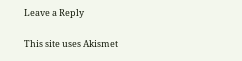Leave a Reply

This site uses Akismet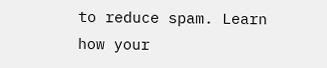to reduce spam. Learn how your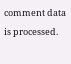comment data is processed.